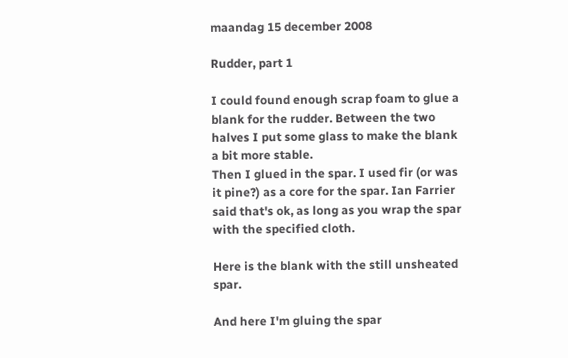maandag 15 december 2008

Rudder, part 1

I could found enough scrap foam to glue a blank for the rudder. Between the two halves I put some glass to make the blank a bit more stable.
Then I glued in the spar. I used fir (or was it pine?) as a core for the spar. Ian Farrier said that's ok, as long as you wrap the spar with the specified cloth.

Here is the blank with the still unsheated spar.

And here I'm gluing the spar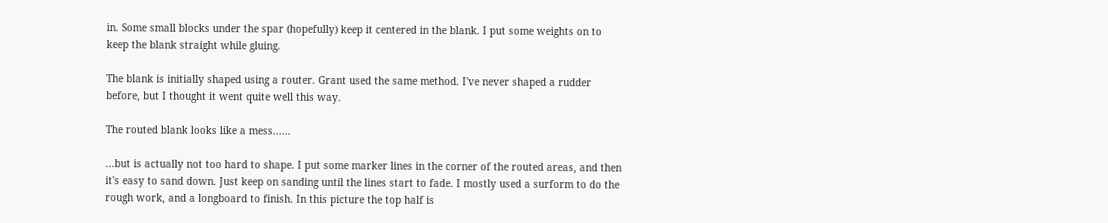in. Some small blocks under the spar (hopefully) keep it centered in the blank. I put some weights on to keep the blank straight while gluing.

The blank is initially shaped using a router. Grant used the same method. I've never shaped a rudder before, but I thought it went quite well this way.

The routed blank looks like a mess......

...but is actually not too hard to shape. I put some marker lines in the corner of the routed areas, and then it's easy to sand down. Just keep on sanding until the lines start to fade. I mostly used a surform to do the rough work, and a longboard to finish. In this picture the top half is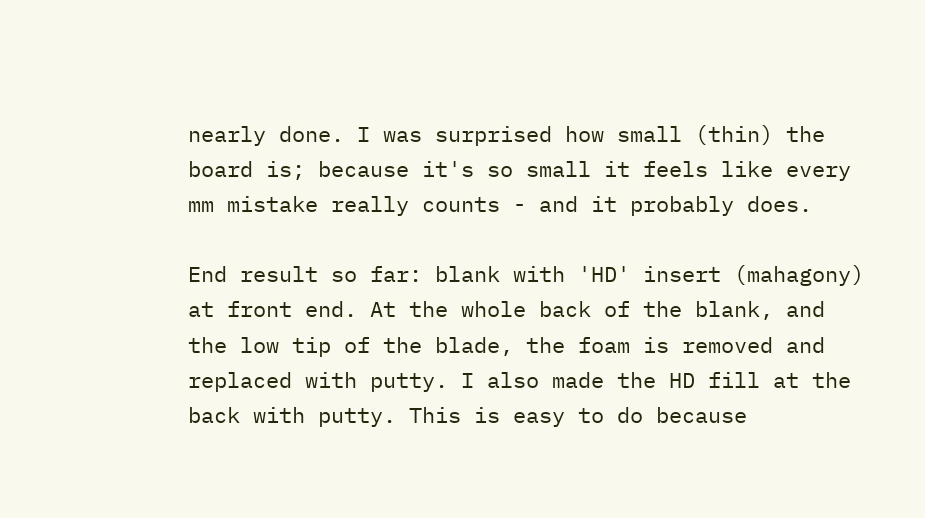nearly done. I was surprised how small (thin) the board is; because it's so small it feels like every mm mistake really counts - and it probably does.

End result so far: blank with 'HD' insert (mahagony) at front end. At the whole back of the blank, and the low tip of the blade, the foam is removed and replaced with putty. I also made the HD fill at the back with putty. This is easy to do because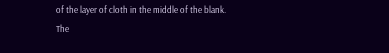of the layer of cloth in the middle of the blank.
The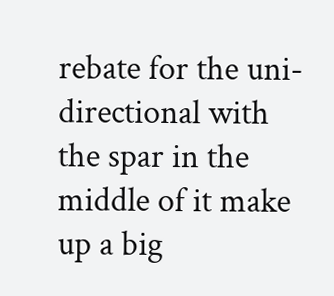rebate for the uni-directional with the spar in the middle of it make up a big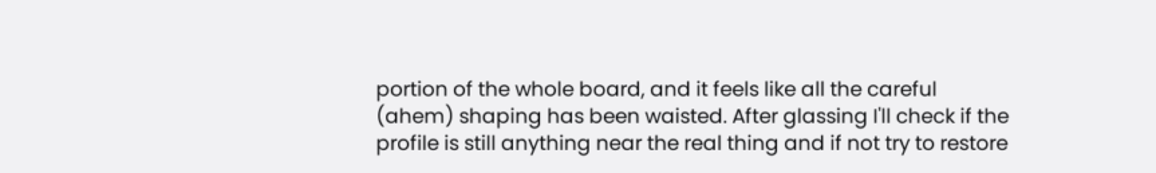portion of the whole board, and it feels like all the careful (ahem) shaping has been waisted. After glassing I'll check if the profile is still anything near the real thing and if not try to restore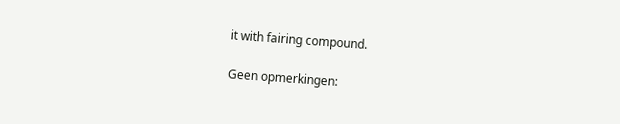it with fairing compound.

Geen opmerkingen: